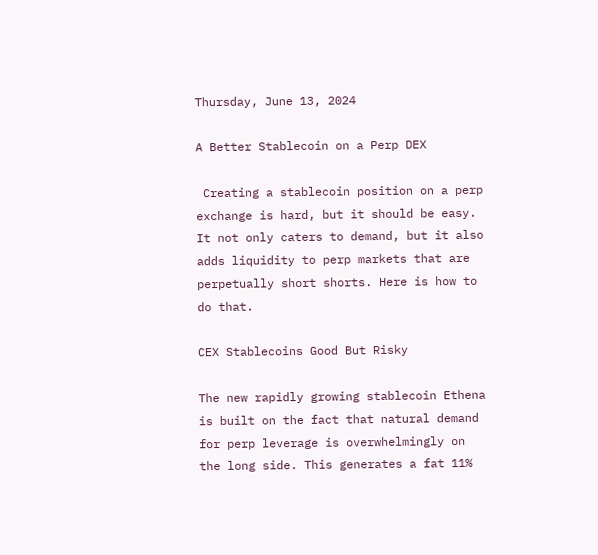Thursday, June 13, 2024

A Better Stablecoin on a Perp DEX

 Creating a stablecoin position on a perp exchange is hard, but it should be easy. It not only caters to demand, but it also adds liquidity to perp markets that are perpetually short shorts. Here is how to do that.

CEX Stablecoins Good But Risky

The new rapidly growing stablecoin Ethena is built on the fact that natural demand for perp leverage is overwhelmingly on the long side. This generates a fat 11%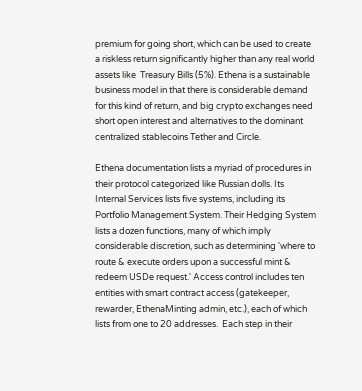premium for going short, which can be used to create a riskless return significantly higher than any real world assets like  Treasury Bills (5%). Ethena is a sustainable business model in that there is considerable demand for this kind of return, and big crypto exchanges need short open interest and alternatives to the dominant centralized stablecoins Tether and Circle.

Ethena documentation lists a myriad of procedures in their protocol categorized like Russian dolls. Its Internal Services lists five systems, including its Portfolio Management System. Their Hedging System lists a dozen functions, many of which imply considerable discretion, such as determining 'where to route & execute orders upon a successful mint & redeem USDe request.' Access control includes ten entities with smart contract access (gatekeeper, rewarder, EthenaMinting admin, etc.), each of which lists from one to 20 addresses.  Each step in their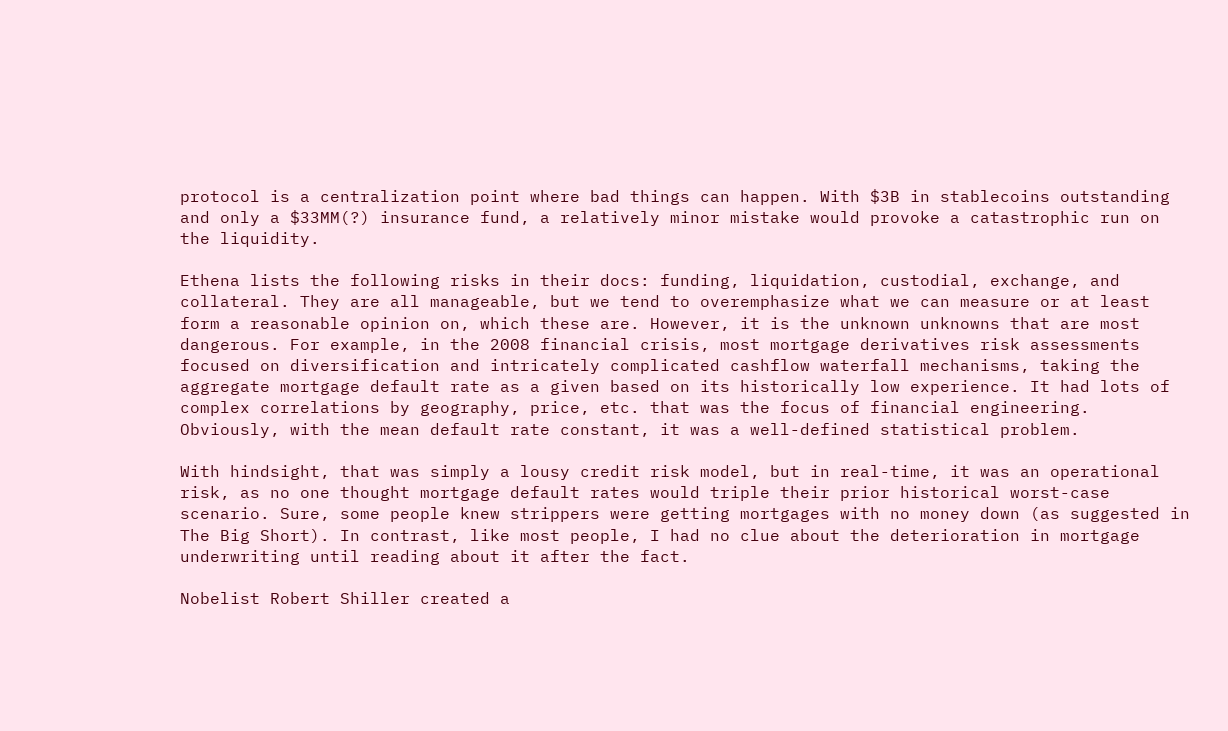protocol is a centralization point where bad things can happen. With $3B in stablecoins outstanding and only a $33MM(?) insurance fund, a relatively minor mistake would provoke a catastrophic run on the liquidity.

Ethena lists the following risks in their docs: funding, liquidation, custodial, exchange, and collateral. They are all manageable, but we tend to overemphasize what we can measure or at least form a reasonable opinion on, which these are. However, it is the unknown unknowns that are most dangerous. For example, in the 2008 financial crisis, most mortgage derivatives risk assessments focused on diversification and intricately complicated cashflow waterfall mechanisms, taking the aggregate mortgage default rate as a given based on its historically low experience. It had lots of complex correlations by geography, price, etc. that was the focus of financial engineering. Obviously, with the mean default rate constant, it was a well-defined statistical problem.

With hindsight, that was simply a lousy credit risk model, but in real-time, it was an operational risk, as no one thought mortgage default rates would triple their prior historical worst-case scenario. Sure, some people knew strippers were getting mortgages with no money down (as suggested in The Big Short). In contrast, like most people, I had no clue about the deterioration in mortgage underwriting until reading about it after the fact.

Nobelist Robert Shiller created a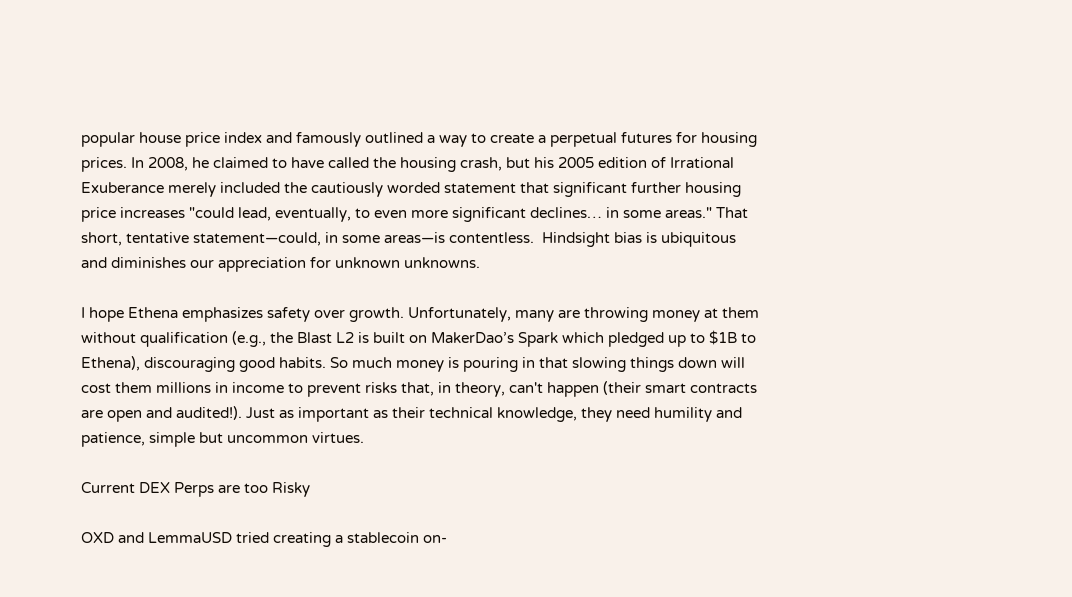popular house price index and famously outlined a way to create a perpetual futures for housing prices. In 2008, he claimed to have called the housing crash, but his 2005 edition of Irrational Exuberance merely included the cautiously worded statement that significant further housing price increases "could lead, eventually, to even more significant declines… in some areas." That short, tentative statement—could, in some areas—is contentless.  Hindsight bias is ubiquitous and diminishes our appreciation for unknown unknowns.

I hope Ethena emphasizes safety over growth. Unfortunately, many are throwing money at them without qualification (e.g., the Blast L2 is built on MakerDao’s Spark which pledged up to $1B to Ethena), discouraging good habits. So much money is pouring in that slowing things down will cost them millions in income to prevent risks that, in theory, can't happen (their smart contracts are open and audited!). Just as important as their technical knowledge, they need humility and patience, simple but uncommon virtues.

Current DEX Perps are too Risky

OXD and LemmaUSD tried creating a stablecoin on-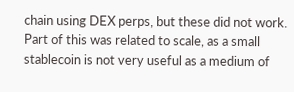chain using DEX perps, but these did not work. Part of this was related to scale, as a small stablecoin is not very useful as a medium of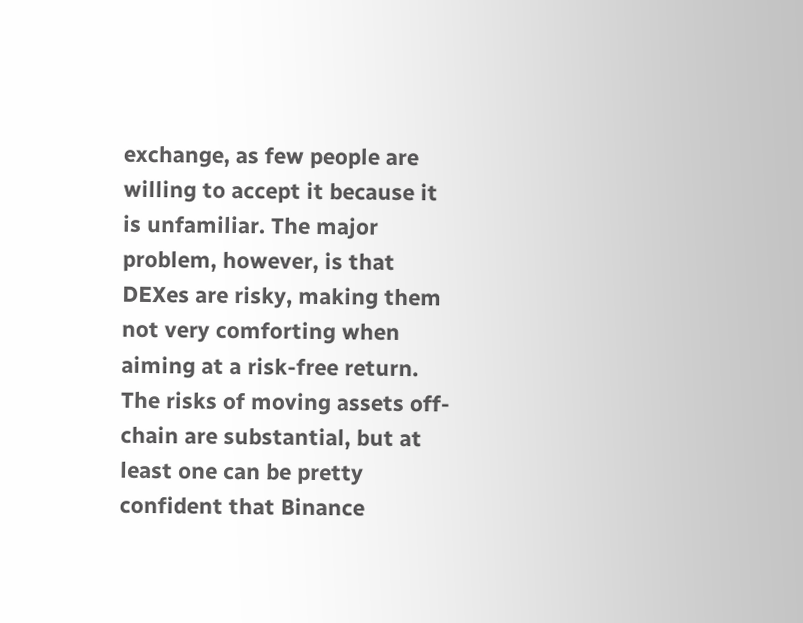exchange, as few people are willing to accept it because it is unfamiliar. The major problem, however, is that DEXes are risky, making them not very comforting when aiming at a risk-free return. The risks of moving assets off-chain are substantial, but at least one can be pretty confident that Binance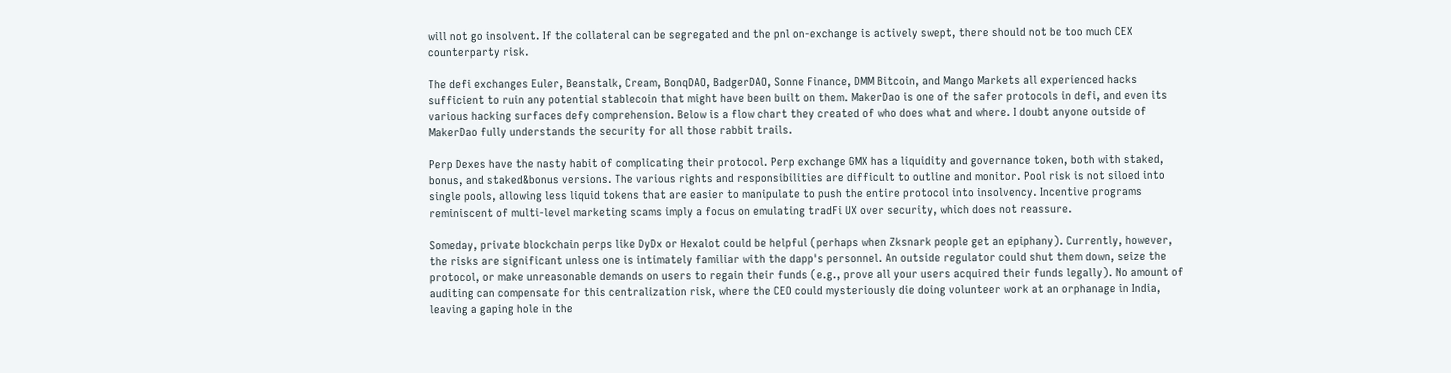will not go insolvent. If the collateral can be segregated and the pnl on-exchange is actively swept, there should not be too much CEX counterparty risk.

The defi exchanges Euler, Beanstalk, Cream, BonqDAO, BadgerDAO, Sonne Finance, DMM Bitcoin, and Mango Markets all experienced hacks sufficient to ruin any potential stablecoin that might have been built on them. MakerDao is one of the safer protocols in defi, and even its various hacking surfaces defy comprehension. Below is a flow chart they created of who does what and where. I doubt anyone outside of MakerDao fully understands the security for all those rabbit trails.

Perp Dexes have the nasty habit of complicating their protocol. Perp exchange GMX has a liquidity and governance token, both with staked, bonus, and staked&bonus versions. The various rights and responsibilities are difficult to outline and monitor. Pool risk is not siloed into single pools, allowing less liquid tokens that are easier to manipulate to push the entire protocol into insolvency. Incentive programs reminiscent of multi-level marketing scams imply a focus on emulating tradFi UX over security, which does not reassure.

Someday, private blockchain perps like DyDx or Hexalot could be helpful (perhaps when Zksnark people get an epiphany). Currently, however, the risks are significant unless one is intimately familiar with the dapp's personnel. An outside regulator could shut them down, seize the protocol, or make unreasonable demands on users to regain their funds (e.g., prove all your users acquired their funds legally). No amount of auditing can compensate for this centralization risk, where the CEO could mysteriously die doing volunteer work at an orphanage in India, leaving a gaping hole in the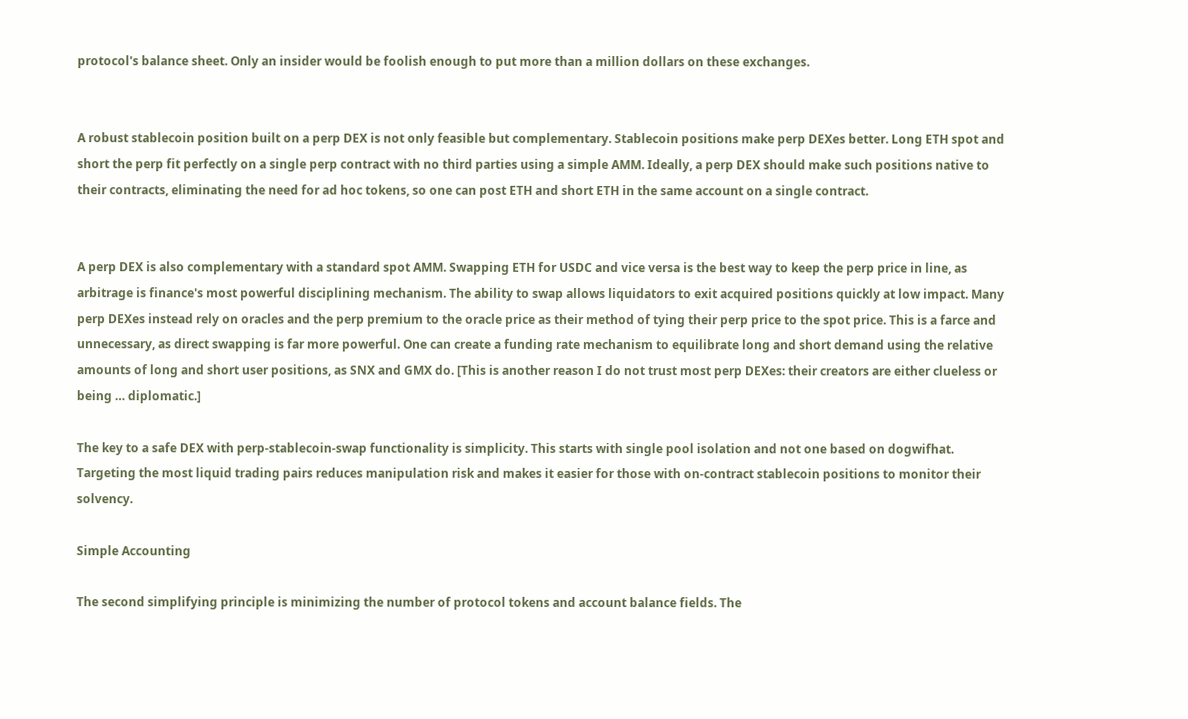protocol's balance sheet. Only an insider would be foolish enough to put more than a million dollars on these exchanges.


A robust stablecoin position built on a perp DEX is not only feasible but complementary. Stablecoin positions make perp DEXes better. Long ETH spot and short the perp fit perfectly on a single perp contract with no third parties using a simple AMM. Ideally, a perp DEX should make such positions native to their contracts, eliminating the need for ad hoc tokens, so one can post ETH and short ETH in the same account on a single contract.


A perp DEX is also complementary with a standard spot AMM. Swapping ETH for USDC and vice versa is the best way to keep the perp price in line, as arbitrage is finance's most powerful disciplining mechanism. The ability to swap allows liquidators to exit acquired positions quickly at low impact. Many perp DEXes instead rely on oracles and the perp premium to the oracle price as their method of tying their perp price to the spot price. This is a farce and unnecessary, as direct swapping is far more powerful. One can create a funding rate mechanism to equilibrate long and short demand using the relative amounts of long and short user positions, as SNX and GMX do. [This is another reason I do not trust most perp DEXes: their creators are either clueless or being … diplomatic.]

The key to a safe DEX with perp-stablecoin-swap functionality is simplicity. This starts with single pool isolation and not one based on dogwifhat. Targeting the most liquid trading pairs reduces manipulation risk and makes it easier for those with on-contract stablecoin positions to monitor their solvency.

Simple Accounting

The second simplifying principle is minimizing the number of protocol tokens and account balance fields. The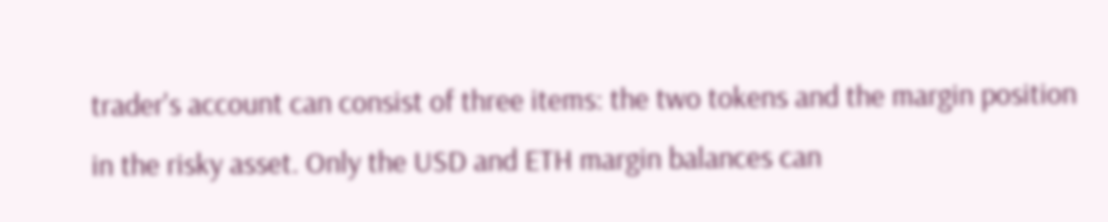trader's account can consist of three items: the two tokens and the margin position in the risky asset. Only the USD and ETH margin balances can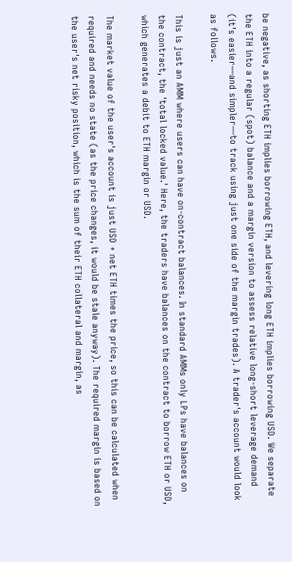be negative, as shorting ETH implies borrowing ETH, and levering long ETH implies borrowing USD. We separate the ETH into a regular (spot) balance and a margin version to assess relative long-short leverage demand (it’s easier—and simpler—to track using just one side of the margin trades). A trader's account would look as follows.

This is just an AMM where users can have on-contract balances. In standard AMMs only LPs have balances on the contract, the 'total locked value.' Here, the traders have balances on the contract to borrow ETH or USD, which generates a debit to ETH margin or USD.

The market value of the user's account is just USD + net ETH times the price, so this can be calculated when required and needs no state (as the price changes, it would be stale anyway). The required margin is based on the user's net risky position, which is the sum of their ETH collateral and margin, as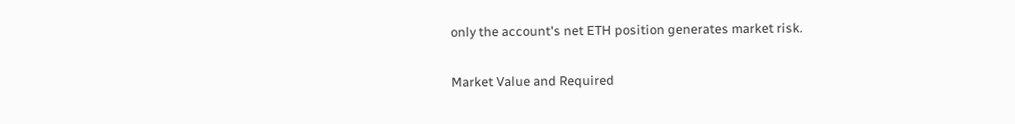only the account's net ETH position generates market risk.

Market Value and Required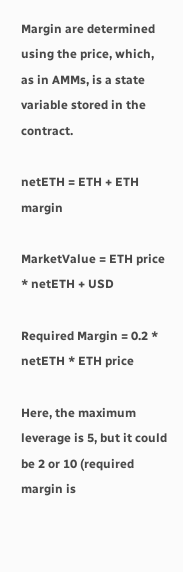Margin are determined using the price, which, as in AMMs, is a state variable stored in the contract.

netETH = ETH + ETH margin

MarketValue = ETH price * netETH + USD

Required Margin = 0.2 * netETH * ETH price

Here, the maximum leverage is 5, but it could be 2 or 10 (required margin is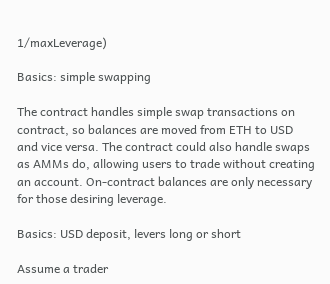1/maxLeverage)

Basics: simple swapping

The contract handles simple swap transactions on contract, so balances are moved from ETH to USD and vice versa. The contract could also handle swaps as AMMs do, allowing users to trade without creating an account. On-contract balances are only necessary for those desiring leverage.

Basics: USD deposit, levers long or short

Assume a trader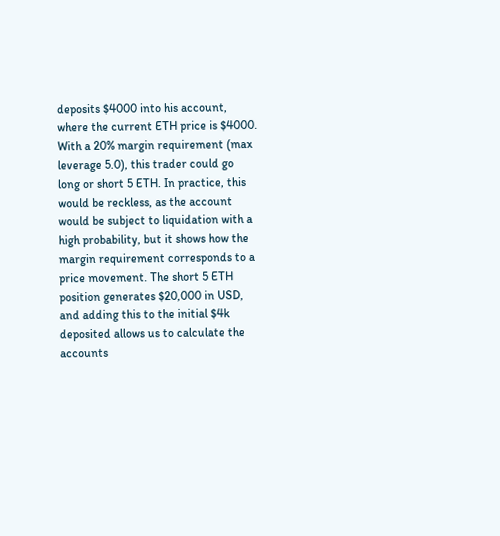deposits $4000 into his account, where the current ETH price is $4000. With a 20% margin requirement (max leverage 5.0), this trader could go long or short 5 ETH. In practice, this would be reckless, as the account would be subject to liquidation with a high probability, but it shows how the margin requirement corresponds to a price movement. The short 5 ETH position generates $20,000 in USD, and adding this to the initial $4k deposited allows us to calculate the accounts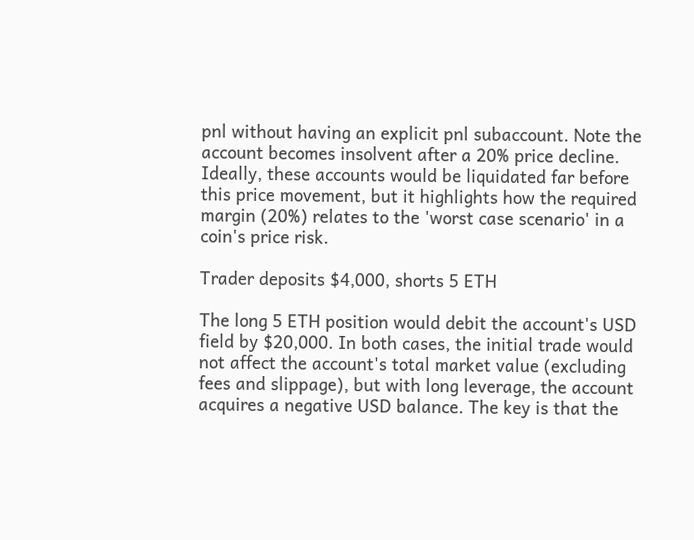pnl without having an explicit pnl subaccount. Note the account becomes insolvent after a 20% price decline. Ideally, these accounts would be liquidated far before this price movement, but it highlights how the required margin (20%) relates to the 'worst case scenario' in a coin's price risk.

Trader deposits $4,000, shorts 5 ETH

The long 5 ETH position would debit the account's USD field by $20,000. In both cases, the initial trade would not affect the account's total market value (excluding fees and slippage), but with long leverage, the account acquires a negative USD balance. The key is that the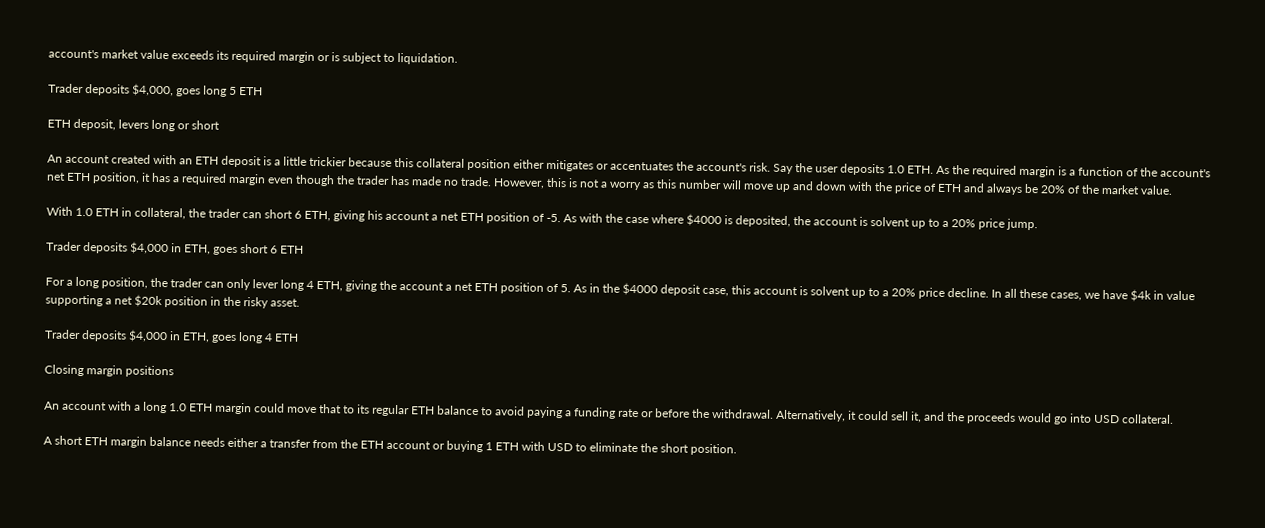account's market value exceeds its required margin or is subject to liquidation.

Trader deposits $4,000, goes long 5 ETH

ETH deposit, levers long or short

An account created with an ETH deposit is a little trickier because this collateral position either mitigates or accentuates the account's risk. Say the user deposits 1.0 ETH. As the required margin is a function of the account's net ETH position, it has a required margin even though the trader has made no trade. However, this is not a worry as this number will move up and down with the price of ETH and always be 20% of the market value.

With 1.0 ETH in collateral, the trader can short 6 ETH, giving his account a net ETH position of -5. As with the case where $4000 is deposited, the account is solvent up to a 20% price jump.

Trader deposits $4,000 in ETH, goes short 6 ETH

For a long position, the trader can only lever long 4 ETH, giving the account a net ETH position of 5. As in the $4000 deposit case, this account is solvent up to a 20% price decline. In all these cases, we have $4k in value supporting a net $20k position in the risky asset.

Trader deposits $4,000 in ETH, goes long 4 ETH

Closing margin positions

An account with a long 1.0 ETH margin could move that to its regular ETH balance to avoid paying a funding rate or before the withdrawal. Alternatively, it could sell it, and the proceeds would go into USD collateral.

A short ETH margin balance needs either a transfer from the ETH account or buying 1 ETH with USD to eliminate the short position.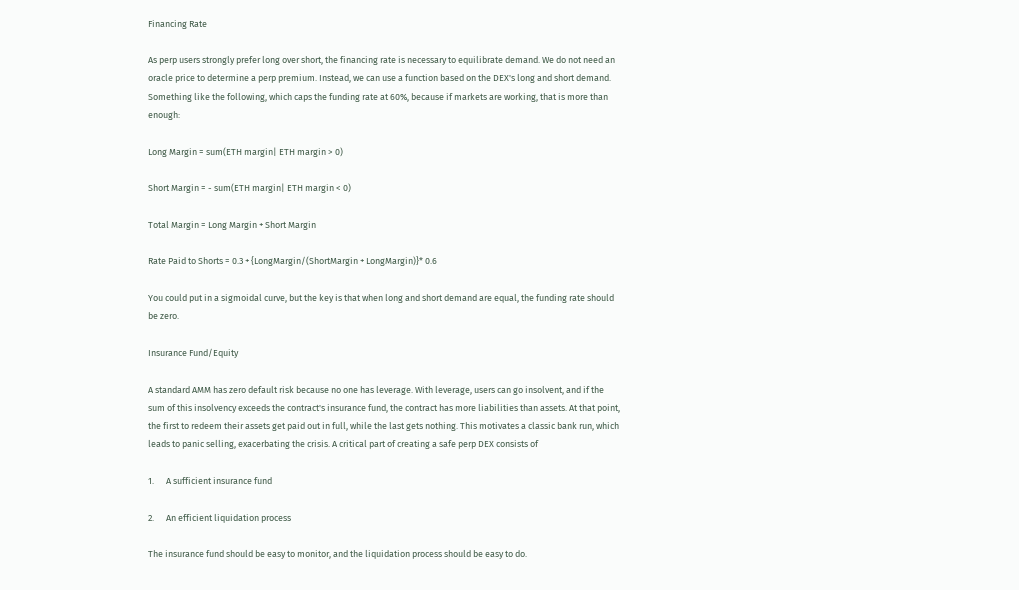Financing Rate

As perp users strongly prefer long over short, the financing rate is necessary to equilibrate demand. We do not need an oracle price to determine a perp premium. Instead, we can use a function based on the DEX's long and short demand. Something like the following, which caps the funding rate at 60%, because if markets are working, that is more than enough:

Long Margin = sum(ETH margin| ETH margin > 0)

Short Margin = - sum(ETH margin| ETH margin < 0)

Total Margin = Long Margin + Short Margin

Rate Paid to Shorts = 0.3 + {LongMargin/(ShortMargin + LongMargin)}* 0.6

You could put in a sigmoidal curve, but the key is that when long and short demand are equal, the funding rate should be zero.

Insurance Fund/Equity

A standard AMM has zero default risk because no one has leverage. With leverage, users can go insolvent, and if the sum of this insolvency exceeds the contract's insurance fund, the contract has more liabilities than assets. At that point, the first to redeem their assets get paid out in full, while the last gets nothing. This motivates a classic bank run, which leads to panic selling, exacerbating the crisis. A critical part of creating a safe perp DEX consists of

1.      A sufficient insurance fund

2.      An efficient liquidation process

The insurance fund should be easy to monitor, and the liquidation process should be easy to do.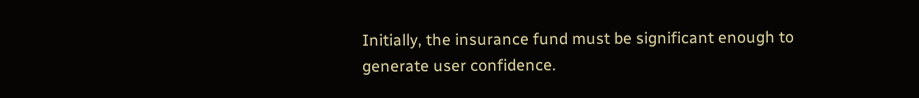Initially, the insurance fund must be significant enough to generate user confidence.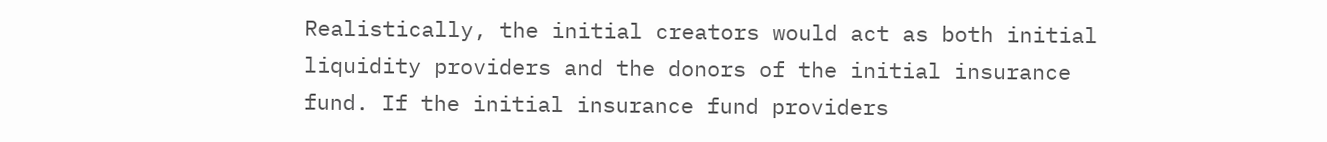Realistically, the initial creators would act as both initial liquidity providers and the donors of the initial insurance fund. If the initial insurance fund providers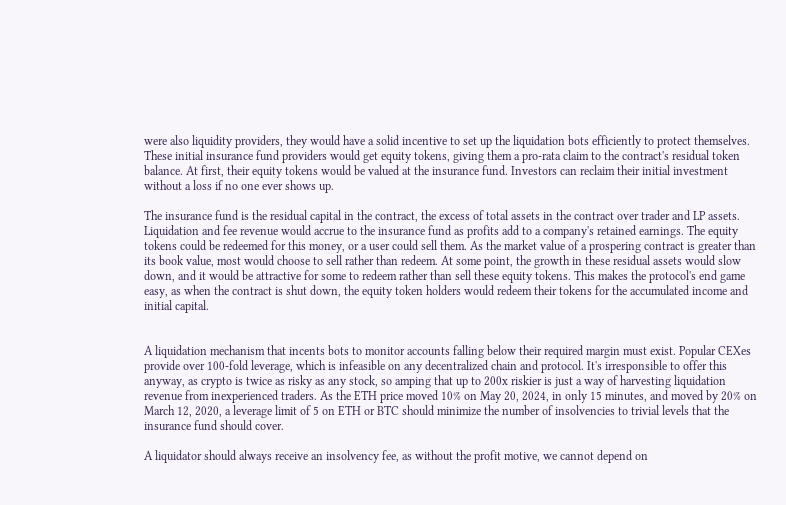were also liquidity providers, they would have a solid incentive to set up the liquidation bots efficiently to protect themselves. These initial insurance fund providers would get equity tokens, giving them a pro-rata claim to the contract's residual token balance. At first, their equity tokens would be valued at the insurance fund. Investors can reclaim their initial investment without a loss if no one ever shows up.

The insurance fund is the residual capital in the contract, the excess of total assets in the contract over trader and LP assets. Liquidation and fee revenue would accrue to the insurance fund as profits add to a company's retained earnings. The equity tokens could be redeemed for this money, or a user could sell them. As the market value of a prospering contract is greater than its book value, most would choose to sell rather than redeem. At some point, the growth in these residual assets would slow down, and it would be attractive for some to redeem rather than sell these equity tokens. This makes the protocol's end game easy, as when the contract is shut down, the equity token holders would redeem their tokens for the accumulated income and initial capital.


A liquidation mechanism that incents bots to monitor accounts falling below their required margin must exist. Popular CEXes provide over 100-fold leverage, which is infeasible on any decentralized chain and protocol. It's irresponsible to offer this anyway, as crypto is twice as risky as any stock, so amping that up to 200x riskier is just a way of harvesting liquidation revenue from inexperienced traders. As the ETH price moved 10% on May 20, 2024, in only 15 minutes, and moved by 20% on March 12, 2020, a leverage limit of 5 on ETH or BTC should minimize the number of insolvencies to trivial levels that the insurance fund should cover.

A liquidator should always receive an insolvency fee, as without the profit motive, we cannot depend on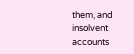them, and insolvent accounts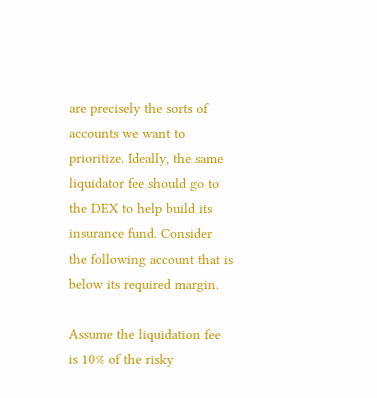are precisely the sorts of accounts we want to prioritize. Ideally, the same liquidator fee should go to the DEX to help build its insurance fund. Consider the following account that is below its required margin.

Assume the liquidation fee is 10% of the risky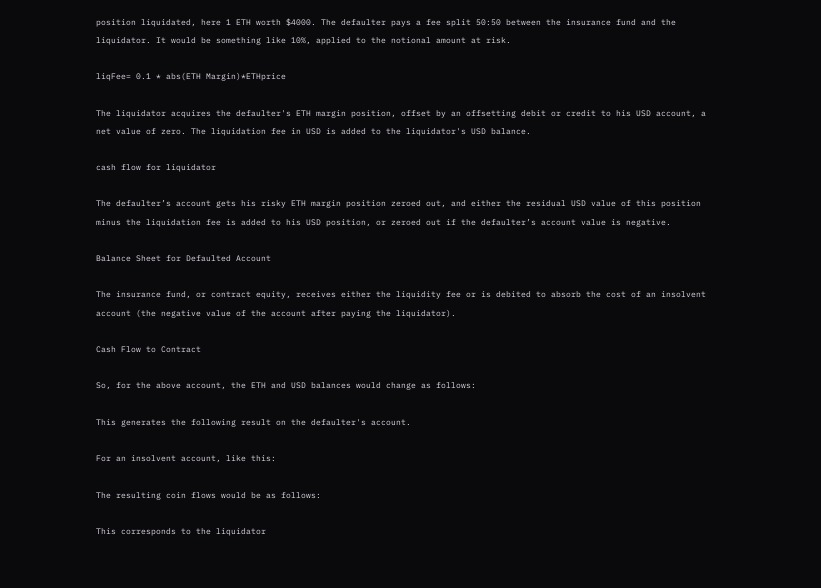position liquidated, here 1 ETH worth $4000. The defaulter pays a fee split 50:50 between the insurance fund and the liquidator. It would be something like 10%, applied to the notional amount at risk.

liqFee= 0.1 * abs(ETH Margin)*ETHprice

The liquidator acquires the defaulter's ETH margin position, offset by an offsetting debit or credit to his USD account, a net value of zero. The liquidation fee in USD is added to the liquidator's USD balance.

cash flow for liquidator

The defaulter’s account gets his risky ETH margin position zeroed out, and either the residual USD value of this position minus the liquidation fee is added to his USD position, or zeroed out if the defaulter’s account value is negative.

Balance Sheet for Defaulted Account

The insurance fund, or contract equity, receives either the liquidity fee or is debited to absorb the cost of an insolvent account (the negative value of the account after paying the liquidator).

Cash Flow to Contract

So, for the above account, the ETH and USD balances would change as follows:

This generates the following result on the defaulter's account.

For an insolvent account, like this:

The resulting coin flows would be as follows:

This corresponds to the liquidator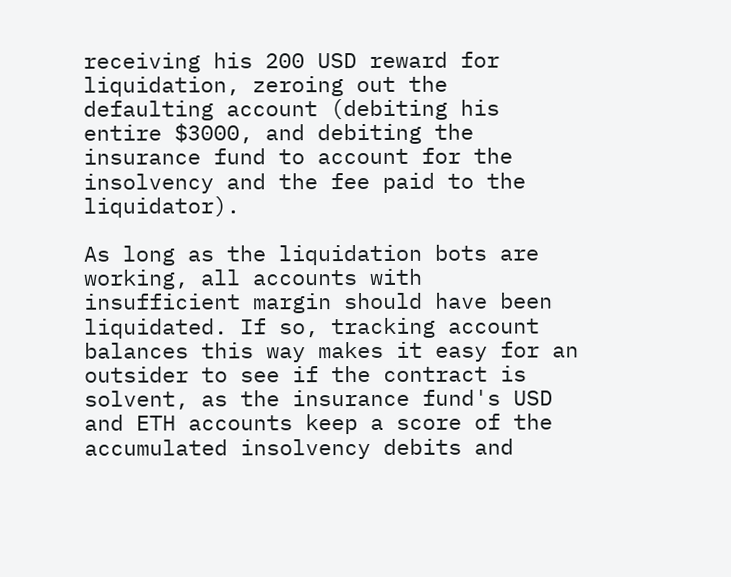receiving his 200 USD reward for liquidation, zeroing out the defaulting account (debiting his entire $3000, and debiting the insurance fund to account for the insolvency and the fee paid to the liquidator).

As long as the liquidation bots are working, all accounts with insufficient margin should have been liquidated. If so, tracking account balances this way makes it easy for an outsider to see if the contract is solvent, as the insurance fund's USD and ETH accounts keep a score of the accumulated insolvency debits and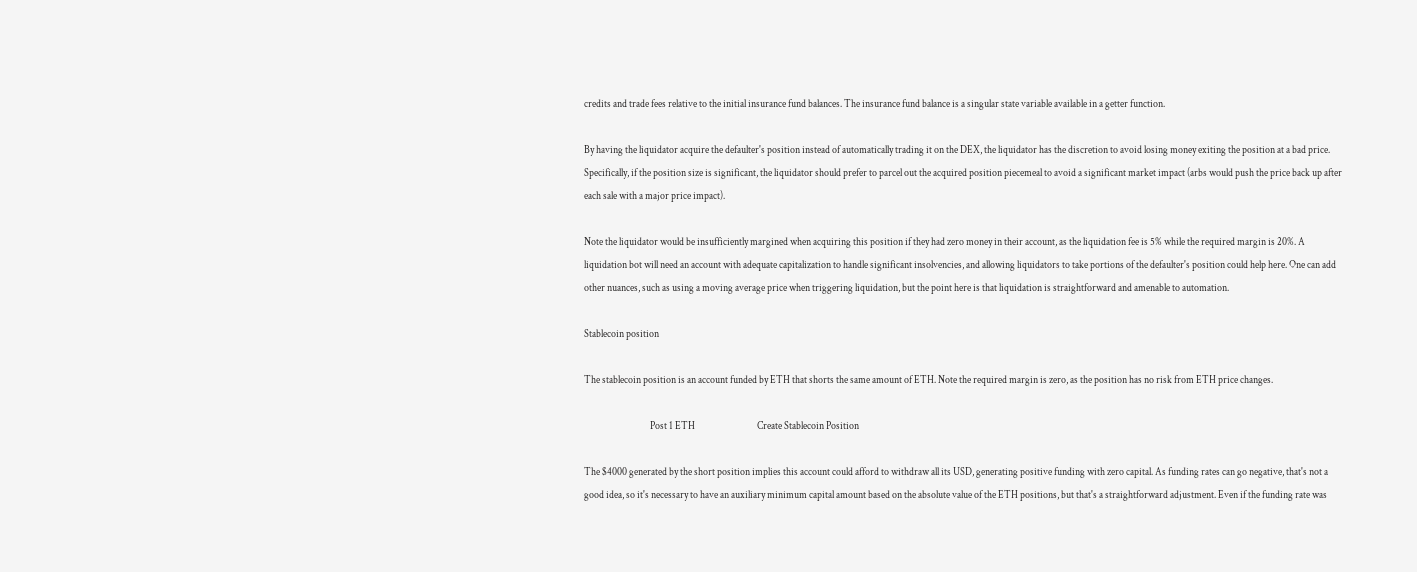credits and trade fees relative to the initial insurance fund balances. The insurance fund balance is a singular state variable available in a getter function.

By having the liquidator acquire the defaulter's position instead of automatically trading it on the DEX, the liquidator has the discretion to avoid losing money exiting the position at a bad price. Specifically, if the position size is significant, the liquidator should prefer to parcel out the acquired position piecemeal to avoid a significant market impact (arbs would push the price back up after each sale with a major price impact).

Note the liquidator would be insufficiently margined when acquiring this position if they had zero money in their account, as the liquidation fee is 5% while the required margin is 20%. A liquidation bot will need an account with adequate capitalization to handle significant insolvencies, and allowing liquidators to take portions of the defaulter's position could help here. One can add other nuances, such as using a moving average price when triggering liquidation, but the point here is that liquidation is straightforward and amenable to automation.

Stablecoin position

The stablecoin position is an account funded by ETH that shorts the same amount of ETH. Note the required margin is zero, as the position has no risk from ETH price changes.

                                 Post 1 ETH                               Create Stablecoin Position

The $4000 generated by the short position implies this account could afford to withdraw all its USD, generating positive funding with zero capital. As funding rates can go negative, that's not a good idea, so it's necessary to have an auxiliary minimum capital amount based on the absolute value of the ETH positions, but that's a straightforward adjustment. Even if the funding rate was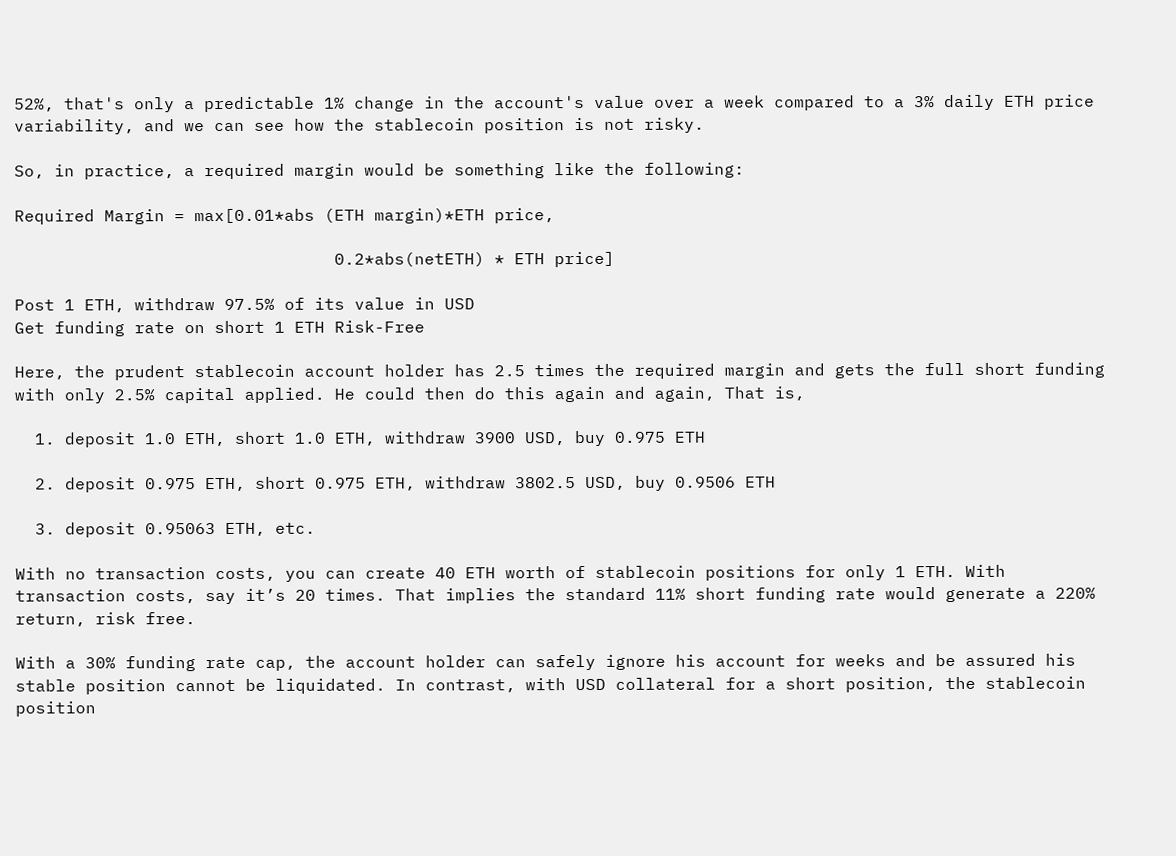52%, that's only a predictable 1% change in the account's value over a week compared to a 3% daily ETH price variability, and we can see how the stablecoin position is not risky.

So, in practice, a required margin would be something like the following:

Required Margin = max[0.01*abs (ETH margin)*ETH price,

                                0.2*abs(netETH) * ETH price]

Post 1 ETH, withdraw 97.5% of its value in USD
Get funding rate on short 1 ETH Risk-Free

Here, the prudent stablecoin account holder has 2.5 times the required margin and gets the full short funding with only 2.5% capital applied. He could then do this again and again, That is,

  1. deposit 1.0 ETH, short 1.0 ETH, withdraw 3900 USD, buy 0.975 ETH

  2. deposit 0.975 ETH, short 0.975 ETH, withdraw 3802.5 USD, buy 0.9506 ETH

  3. deposit 0.95063 ETH, etc.

With no transaction costs, you can create 40 ETH worth of stablecoin positions for only 1 ETH. With transaction costs, say it’s 20 times. That implies the standard 11% short funding rate would generate a 220% return, risk free.

With a 30% funding rate cap, the account holder can safely ignore his account for weeks and be assured his stable position cannot be liquidated. In contrast, with USD collateral for a short position, the stablecoin position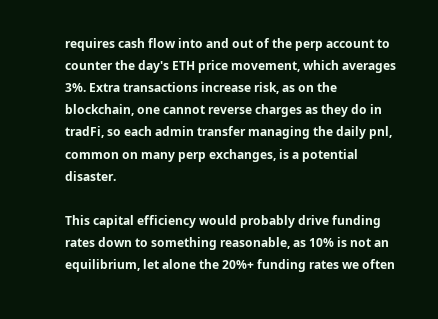requires cash flow into and out of the perp account to counter the day's ETH price movement, which averages 3%. Extra transactions increase risk, as on the blockchain, one cannot reverse charges as they do in tradFi, so each admin transfer managing the daily pnl, common on many perp exchanges, is a potential disaster.

This capital efficiency would probably drive funding rates down to something reasonable, as 10% is not an equilibrium, let alone the 20%+ funding rates we often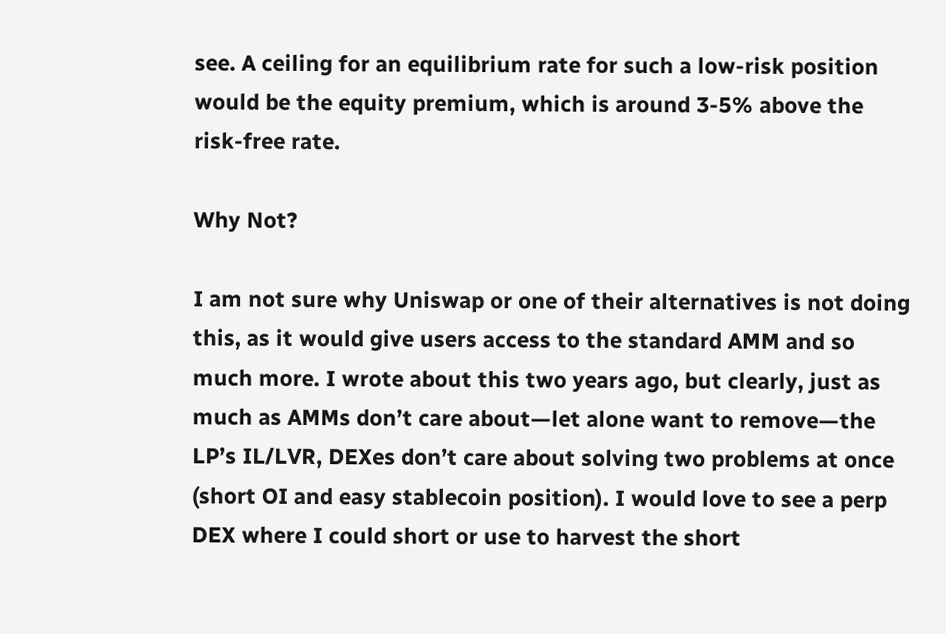see. A ceiling for an equilibrium rate for such a low-risk position would be the equity premium, which is around 3-5% above the risk-free rate.

Why Not?

I am not sure why Uniswap or one of their alternatives is not doing this, as it would give users access to the standard AMM and so much more. I wrote about this two years ago, but clearly, just as much as AMMs don’t care about—let alone want to remove—the LP’s IL/LVR, DEXes don’t care about solving two problems at once (short OI and easy stablecoin position). I would love to see a perp DEX where I could short or use to harvest the short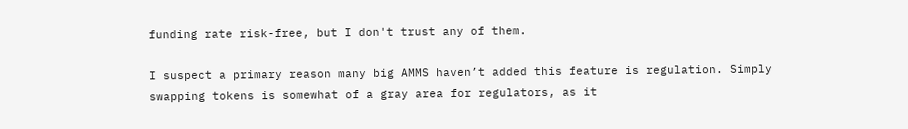funding rate risk-free, but I don't trust any of them.

I suspect a primary reason many big AMMS haven’t added this feature is regulation. Simply swapping tokens is somewhat of a gray area for regulators, as it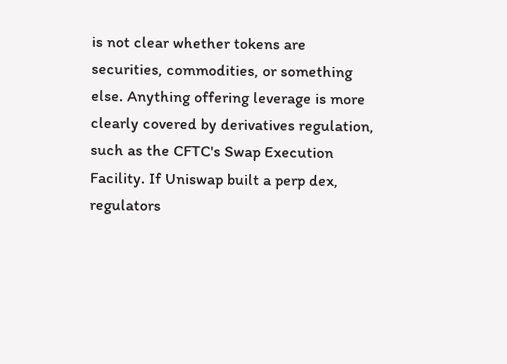is not clear whether tokens are securities, commodities, or something else. Anything offering leverage is more clearly covered by derivatives regulation, such as the CFTC's Swap Execution Facility. If Uniswap built a perp dex, regulators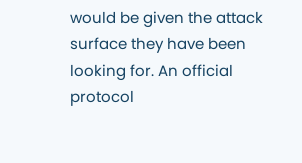would be given the attack surface they have been looking for. An official protocol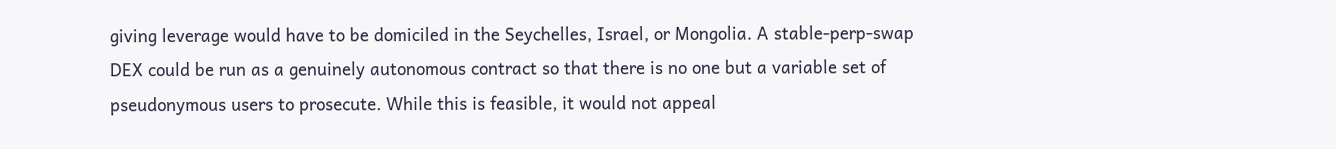giving leverage would have to be domiciled in the Seychelles, Israel, or Mongolia. A stable-perp-swap DEX could be run as a genuinely autonomous contract so that there is no one but a variable set of pseudonymous users to prosecute. While this is feasible, it would not appeal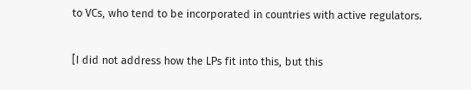to VCs, who tend to be incorporated in countries with active regulators.

[I did not address how the LPs fit into this, but this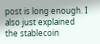post is long enough. I also just explained the stablecoin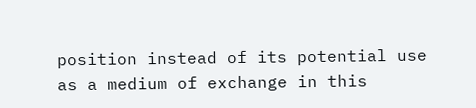position instead of its potential use as a medium of exchange in this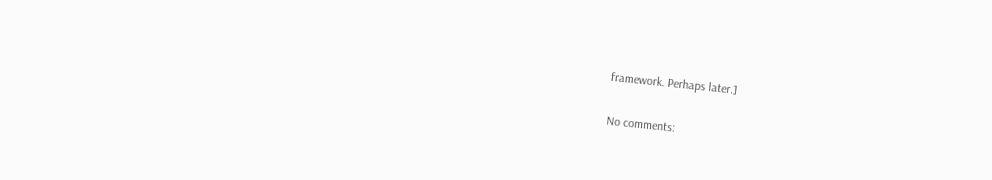framework. Perhaps later.]

No comments: